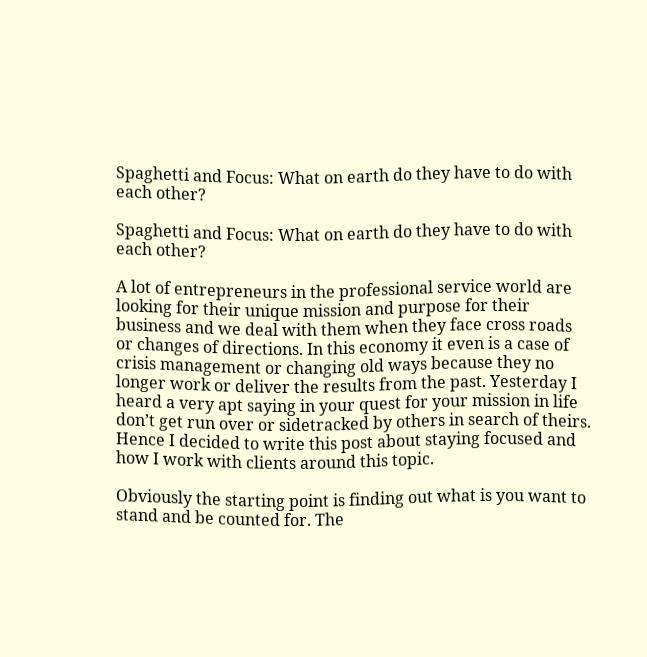Spaghetti and Focus: What on earth do they have to do with each other?

Spaghetti and Focus: What on earth do they have to do with each other?

A lot of entrepreneurs in the professional service world are looking for their unique mission and purpose for their business and we deal with them when they face cross roads or changes of directions. In this economy it even is a case of crisis management or changing old ways because they no longer work or deliver the results from the past. Yesterday I heard a very apt saying in your quest for your mission in life don’t get run over or sidetracked by others in search of theirs. Hence I decided to write this post about staying focused and how I work with clients around this topic.

Obviously the starting point is finding out what is you want to stand and be counted for. The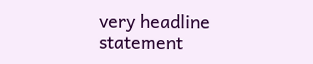very headline statement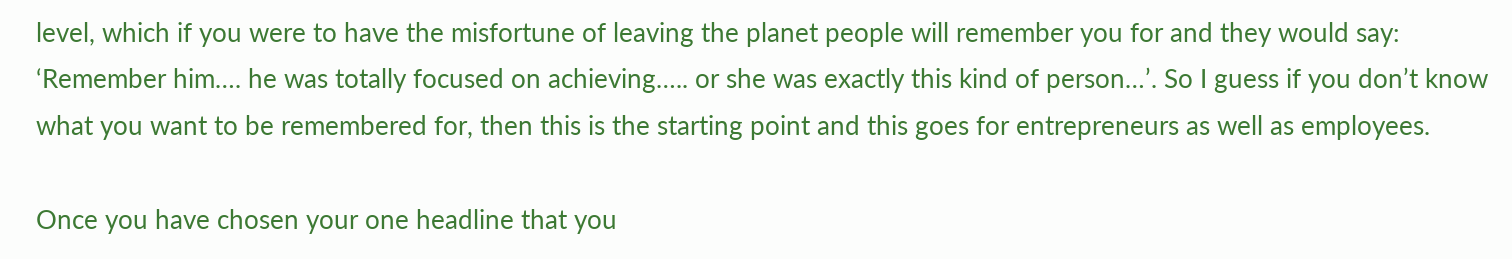level, which if you were to have the misfortune of leaving the planet people will remember you for and they would say: ‘Remember him…. he was totally focused on achieving….. or she was exactly this kind of person…’. So I guess if you don’t know what you want to be remembered for, then this is the starting point and this goes for entrepreneurs as well as employees.

Once you have chosen your one headline that you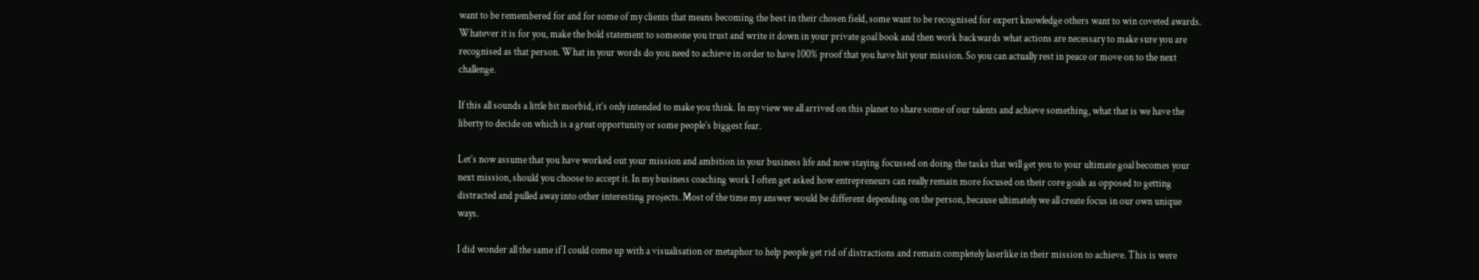want to be remembered for and for some of my clients that means becoming the best in their chosen field, some want to be recognised for expert knowledge others want to win coveted awards. Whatever it is for you, make the bold statement to someone you trust and write it down in your private goal book and then work backwards what actions are necessary to make sure you are recognised as that person. What in your words do you need to achieve in order to have 100% proof that you have hit your mission. So you can actually rest in peace or move on to the next challenge.

If this all sounds a little bit morbid, it’s only intended to make you think. In my view we all arrived on this planet to share some of our talents and achieve something, what that is we have the liberty to decide on which is a great opportunity or some people’s biggest fear.

Let’s now assume that you have worked out your mission and ambition in your business life and now staying focussed on doing the tasks that will get you to your ultimate goal becomes your next mission, should you choose to accept it. In my business coaching work I often get asked how entrepreneurs can really remain more focused on their core goals as opposed to getting distracted and pulled away into other interesting projects. Most of the time my answer would be different depending on the person, because ultimately we all create focus in our own unique ways.

I did wonder all the same if I could come up with a visualisation or metaphor to help people get rid of distractions and remain completely laserlike in their mission to achieve. This is were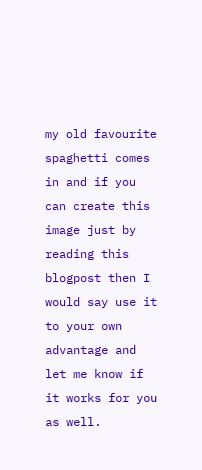my old favourite spaghetti comes in and if you can create this image just by reading this blogpost then I would say use it to your own advantage and let me know if it works for you as well.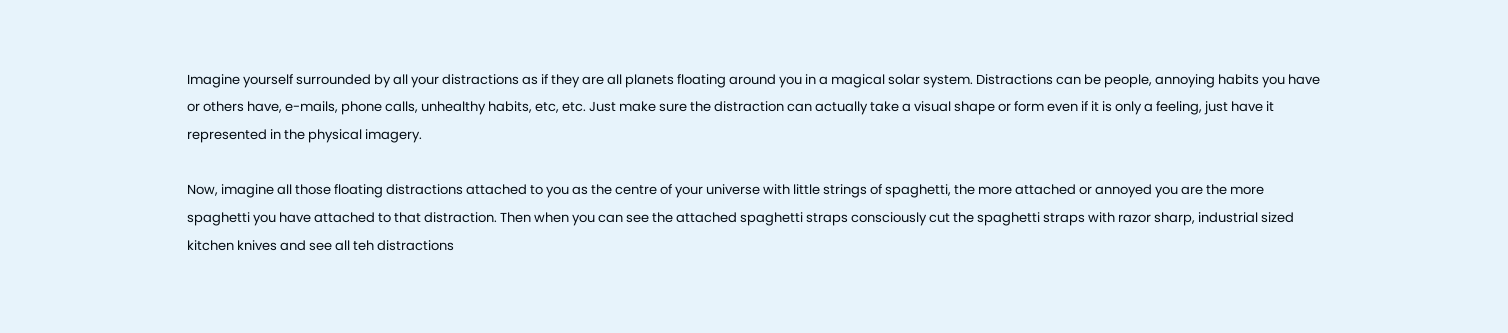Imagine yourself surrounded by all your distractions as if they are all planets floating around you in a magical solar system. Distractions can be people, annoying habits you have or others have, e-mails, phone calls, unhealthy habits, etc, etc. Just make sure the distraction can actually take a visual shape or form even if it is only a feeling, just have it represented in the physical imagery.

Now, imagine all those floating distractions attached to you as the centre of your universe with little strings of spaghetti, the more attached or annoyed you are the more spaghetti you have attached to that distraction. Then when you can see the attached spaghetti straps consciously cut the spaghetti straps with razor sharp, industrial sized kitchen knives and see all teh distractions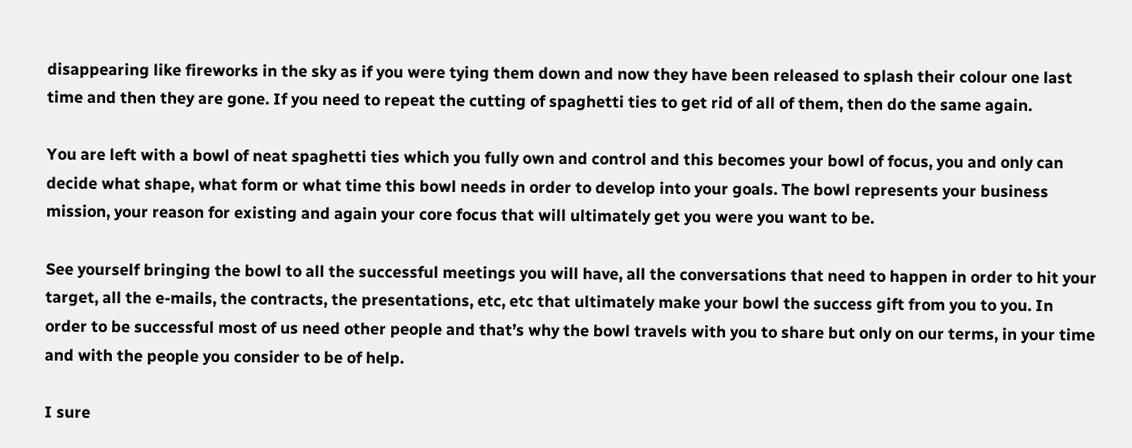disappearing like fireworks in the sky as if you were tying them down and now they have been released to splash their colour one last time and then they are gone. If you need to repeat the cutting of spaghetti ties to get rid of all of them, then do the same again.

You are left with a bowl of neat spaghetti ties which you fully own and control and this becomes your bowl of focus, you and only can decide what shape, what form or what time this bowl needs in order to develop into your goals. The bowl represents your business mission, your reason for existing and again your core focus that will ultimately get you were you want to be.

See yourself bringing the bowl to all the successful meetings you will have, all the conversations that need to happen in order to hit your target, all the e-mails, the contracts, the presentations, etc, etc that ultimately make your bowl the success gift from you to you. In order to be successful most of us need other people and that’s why the bowl travels with you to share but only on our terms, in your time and with the people you consider to be of help.

I sure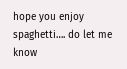hope you enjoy spaghetti…. do let me know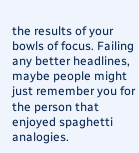the results of your bowls of focus. Failing any better headlines, maybe people might just remember you for the person that enjoyed spaghetti analogies.